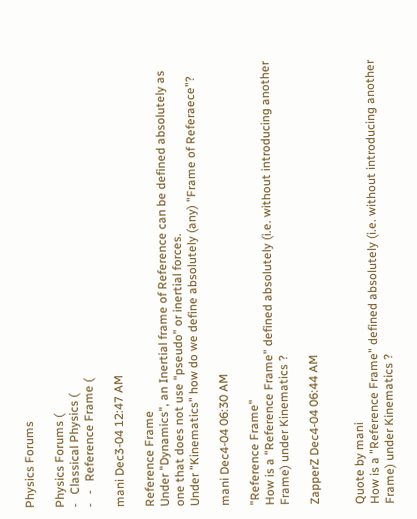Physics Forums

Physics Forums (
-   Classical Physics (
-   -   Reference Frame (

mani Dec3-04 12:47 AM

Reference Frame
Under "Dynamics", an Inertial frame of Reference can be defined absolutely as one that does not use "pseudo" or inertial forces.
Under "Kinematics" how do we define absolutely (any) "Frame of Referaece"?

mani Dec4-04 06:30 AM

"Reference Frame"
How is a "Reference Frame" defined absolutely (i.e. without introducing another Frame) under Kinematics ?

ZapperZ Dec4-04 06:44 AM


Quote by mani
How is a "Reference Frame" defined absolutely (i.e. without introducing another Frame) under Kinematics ?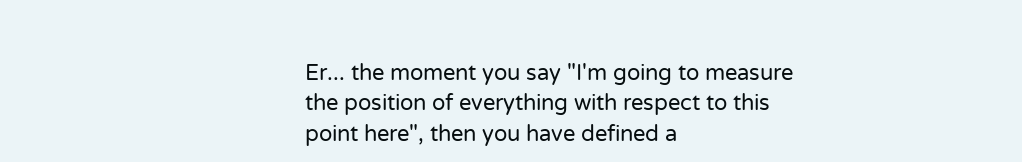Er... the moment you say "I'm going to measure the position of everything with respect to this point here", then you have defined a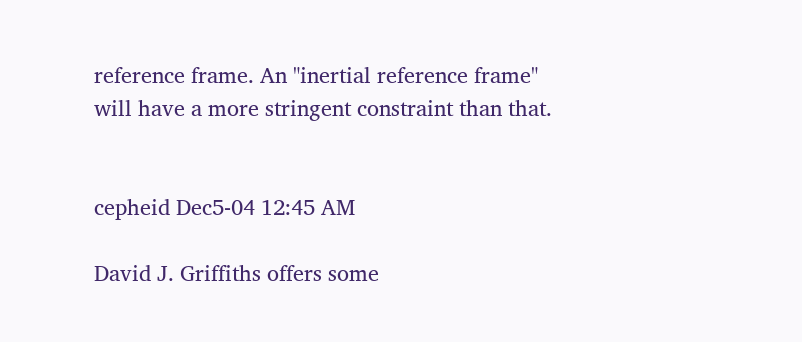reference frame. An "inertial reference frame" will have a more stringent constraint than that.


cepheid Dec5-04 12:45 AM

David J. Griffiths offers some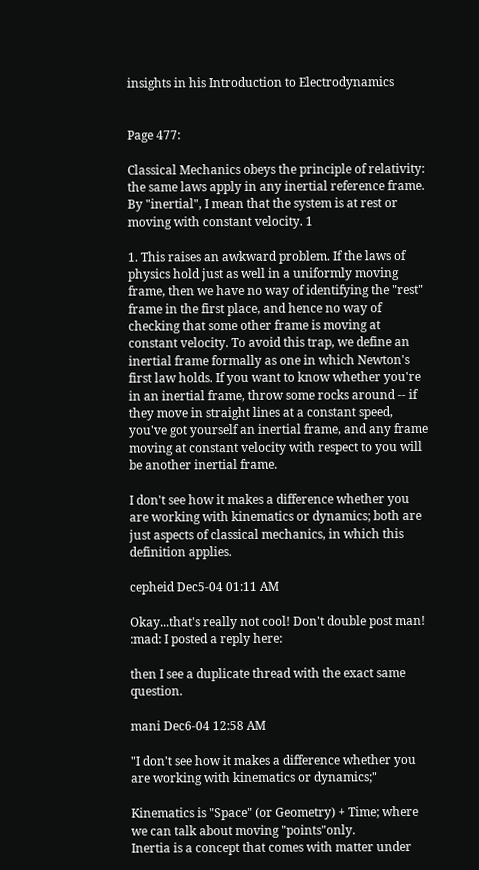insights in his Introduction to Electrodynamics


Page 477:

Classical Mechanics obeys the principle of relativity: the same laws apply in any inertial reference frame. By "inertial", I mean that the system is at rest or moving with constant velocity. 1

1. This raises an awkward problem. If the laws of physics hold just as well in a uniformly moving frame, then we have no way of identifying the "rest" frame in the first place, and hence no way of checking that some other frame is moving at constant velocity. To avoid this trap, we define an inertial frame formally as one in which Newton's first law holds. If you want to know whether you're in an inertial frame, throw some rocks around -- if they move in straight lines at a constant speed, you've got yourself an inertial frame, and any frame moving at constant velocity with respect to you will be another inertial frame.

I don't see how it makes a difference whether you are working with kinematics or dynamics; both are just aspects of classical mechanics, in which this definition applies.

cepheid Dec5-04 01:11 AM

Okay...that's really not cool! Don't double post man! :mad: I posted a reply here:

then I see a duplicate thread with the exact same question.

mani Dec6-04 12:58 AM

"I don't see how it makes a difference whether you are working with kinematics or dynamics;"

Kinematics is "Space" (or Geometry) + Time; where we can talk about moving "points"only.
Inertia is a concept that comes with matter under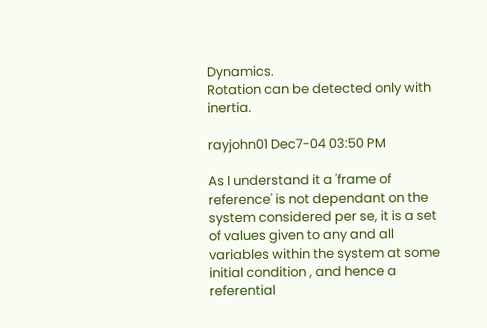Dynamics.
Rotation can be detected only with inertia.

rayjohn01 Dec7-04 03:50 PM

As I understand it a 'frame of reference' is not dependant on the system considered per se, it is a set of values given to any and all variables within the system at some initial condition , and hence a referential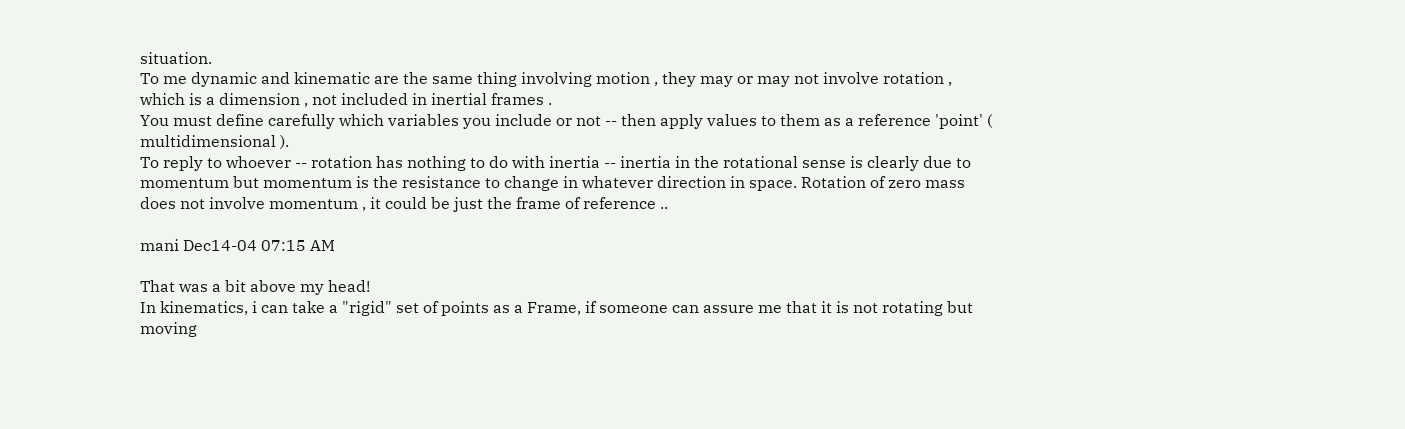situation.
To me dynamic and kinematic are the same thing involving motion , they may or may not involve rotation , which is a dimension , not included in inertial frames .
You must define carefully which variables you include or not -- then apply values to them as a reference 'point' ( multidimensional ).
To reply to whoever -- rotation has nothing to do with inertia -- inertia in the rotational sense is clearly due to momentum but momentum is the resistance to change in whatever direction in space. Rotation of zero mass does not involve momentum , it could be just the frame of reference ..

mani Dec14-04 07:15 AM

That was a bit above my head!
In kinematics, i can take a "rigid" set of points as a Frame, if someone can assure me that it is not rotating but moving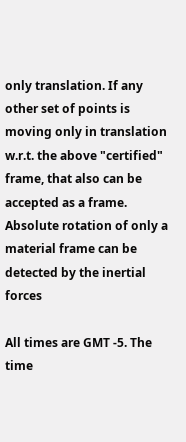only translation. If any other set of points is moving only in translation w.r.t. the above "certified" frame, that also can be accepted as a frame.
Absolute rotation of only a material frame can be detected by the inertial forces

All times are GMT -5. The time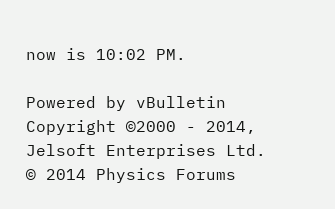now is 10:02 PM.

Powered by vBulletin Copyright ©2000 - 2014, Jelsoft Enterprises Ltd.
© 2014 Physics Forums